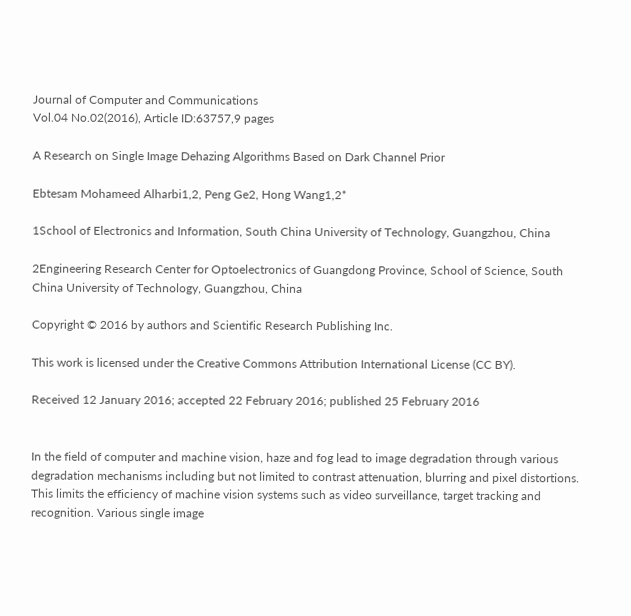Journal of Computer and Communications
Vol.04 No.02(2016), Article ID:63757,9 pages

A Research on Single Image Dehazing Algorithms Based on Dark Channel Prior

Ebtesam Mohameed Alharbi1,2, Peng Ge2, Hong Wang1,2*

1School of Electronics and Information, South China University of Technology, Guangzhou, China

2Engineering Research Center for Optoelectronics of Guangdong Province, School of Science, South China University of Technology, Guangzhou, China

Copyright © 2016 by authors and Scientific Research Publishing Inc.

This work is licensed under the Creative Commons Attribution International License (CC BY).

Received 12 January 2016; accepted 22 February 2016; published 25 February 2016


In the field of computer and machine vision, haze and fog lead to image degradation through various degradation mechanisms including but not limited to contrast attenuation, blurring and pixel distortions. This limits the efficiency of machine vision systems such as video surveillance, target tracking and recognition. Various single image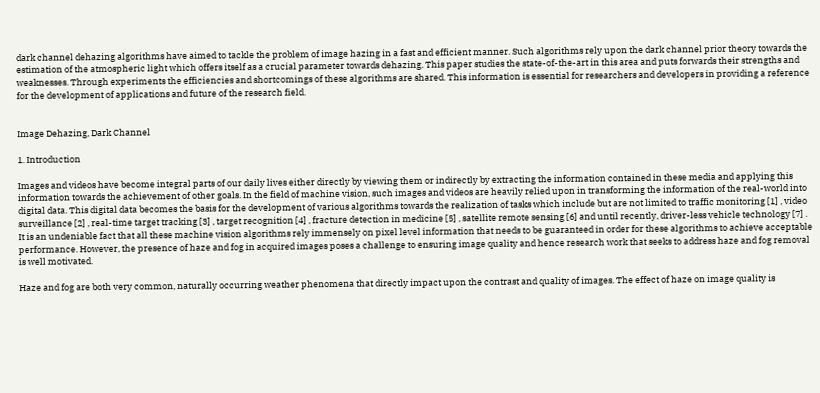dark channel dehazing algorithms have aimed to tackle the problem of image hazing in a fast and efficient manner. Such algorithms rely upon the dark channel prior theory towards the estimation of the atmospheric light which offers itself as a crucial parameter towards dehazing. This paper studies the state-of-the-art in this area and puts forwards their strengths and weaknesses. Through experiments the efficiencies and shortcomings of these algorithms are shared. This information is essential for researchers and developers in providing a reference for the development of applications and future of the research field.


Image Dehazing, Dark Channel

1. Introduction

Images and videos have become integral parts of our daily lives either directly by viewing them or indirectly by extracting the information contained in these media and applying this information towards the achievement of other goals. In the field of machine vision, such images and videos are heavily relied upon in transforming the information of the real-world into digital data. This digital data becomes the basis for the development of various algorithms towards the realization of tasks which include but are not limited to traffic monitoring [1] , video surveillance [2] , real-time target tracking [3] , target recognition [4] , fracture detection in medicine [5] , satellite remote sensing [6] and until recently, driver-less vehicle technology [7] . It is an undeniable fact that all these machine vision algorithms rely immensely on pixel level information that needs to be guaranteed in order for these algorithms to achieve acceptable performance. However, the presence of haze and fog in acquired images poses a challenge to ensuring image quality and hence research work that seeks to address haze and fog removal is well motivated.

Haze and fog are both very common, naturally occurring weather phenomena that directly impact upon the contrast and quality of images. The effect of haze on image quality is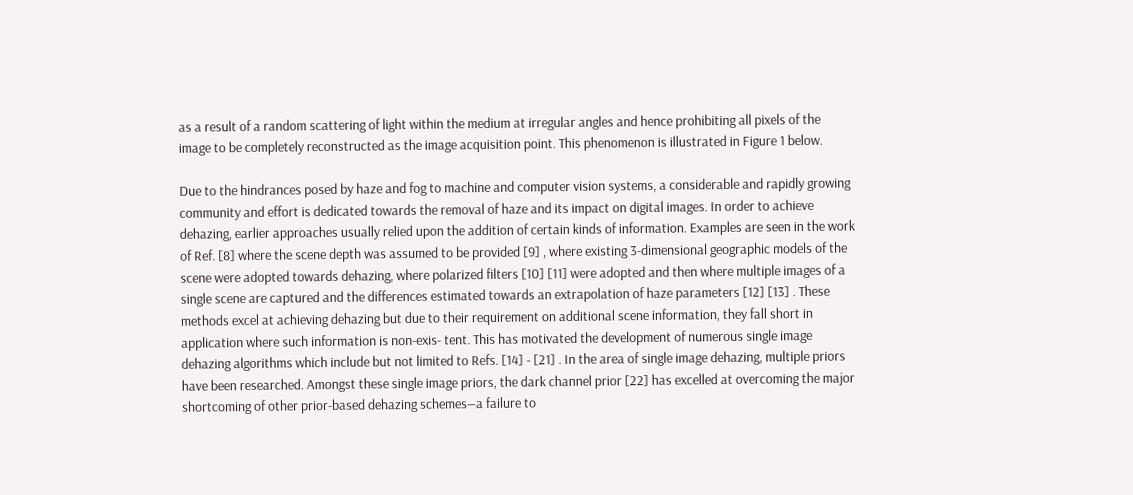as a result of a random scattering of light within the medium at irregular angles and hence prohibiting all pixels of the image to be completely reconstructed as the image acquisition point. This phenomenon is illustrated in Figure 1 below.

Due to the hindrances posed by haze and fog to machine and computer vision systems, a considerable and rapidly growing community and effort is dedicated towards the removal of haze and its impact on digital images. In order to achieve dehazing, earlier approaches usually relied upon the addition of certain kinds of information. Examples are seen in the work of Ref. [8] where the scene depth was assumed to be provided [9] , where existing 3-dimensional geographic models of the scene were adopted towards dehazing, where polarized filters [10] [11] were adopted and then where multiple images of a single scene are captured and the differences estimated towards an extrapolation of haze parameters [12] [13] . These methods excel at achieving dehazing but due to their requirement on additional scene information, they fall short in application where such information is non-exis- tent. This has motivated the development of numerous single image dehazing algorithms which include but not limited to Refs. [14] - [21] . In the area of single image dehazing, multiple priors have been researched. Amongst these single image priors, the dark channel prior [22] has excelled at overcoming the major shortcoming of other prior-based dehazing schemes―a failure to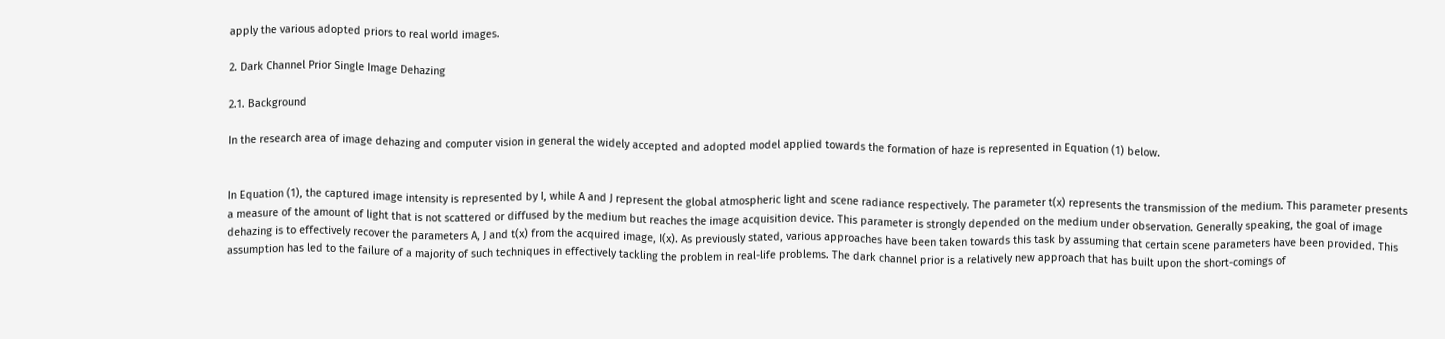apply the various adopted priors to real world images.

2. Dark Channel Prior Single Image Dehazing

2.1. Background

In the research area of image dehazing and computer vision in general the widely accepted and adopted model applied towards the formation of haze is represented in Equation (1) below.


In Equation (1), the captured image intensity is represented by I, while A and J represent the global atmospheric light and scene radiance respectively. The parameter t(x) represents the transmission of the medium. This parameter presents a measure of the amount of light that is not scattered or diffused by the medium but reaches the image acquisition device. This parameter is strongly depended on the medium under observation. Generally speaking, the goal of image dehazing is to effectively recover the parameters A, J and t(x) from the acquired image, I(x). As previously stated, various approaches have been taken towards this task by assuming that certain scene parameters have been provided. This assumption has led to the failure of a majority of such techniques in effectively tackling the problem in real-life problems. The dark channel prior is a relatively new approach that has built upon the short-comings of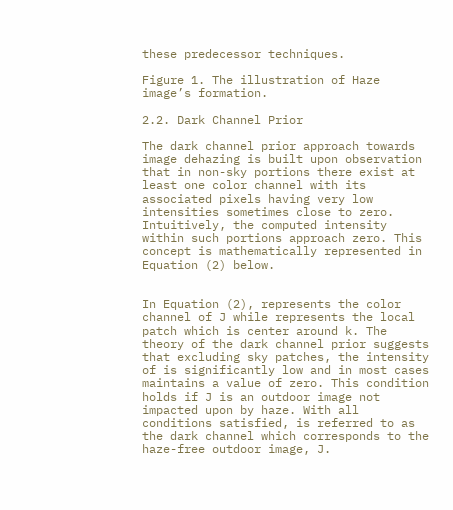these predecessor techniques.

Figure 1. The illustration of Haze image’s formation.

2.2. Dark Channel Prior

The dark channel prior approach towards image dehazing is built upon observation that in non-sky portions there exist at least one color channel with its associated pixels having very low intensities sometimes close to zero. Intuitively, the computed intensity within such portions approach zero. This concept is mathematically represented in Equation (2) below.


In Equation (2), represents the color channel of J while represents the local patch which is center around k. The theory of the dark channel prior suggests that excluding sky patches, the intensity of is significantly low and in most cases maintains a value of zero. This condition holds if J is an outdoor image not impacted upon by haze. With all conditions satisfied, is referred to as the dark channel which corresponds to the haze-free outdoor image, J.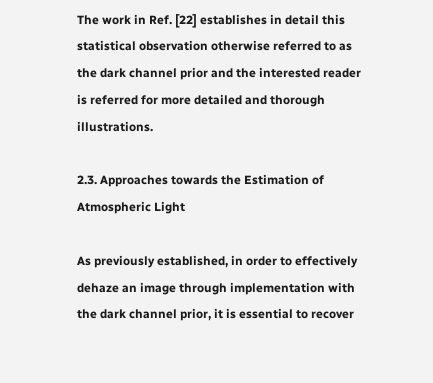The work in Ref. [22] establishes in detail this statistical observation otherwise referred to as the dark channel prior and the interested reader is referred for more detailed and thorough illustrations.

2.3. Approaches towards the Estimation of Atmospheric Light

As previously established, in order to effectively dehaze an image through implementation with the dark channel prior, it is essential to recover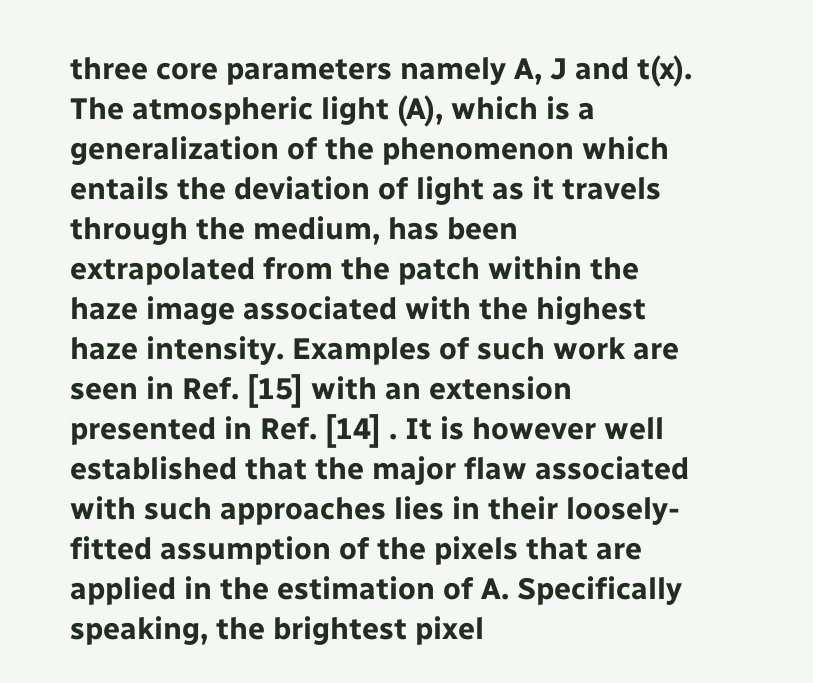three core parameters namely A, J and t(x). The atmospheric light (A), which is a generalization of the phenomenon which entails the deviation of light as it travels through the medium, has been extrapolated from the patch within the haze image associated with the highest haze intensity. Examples of such work are seen in Ref. [15] with an extension presented in Ref. [14] . It is however well established that the major flaw associated with such approaches lies in their loosely-fitted assumption of the pixels that are applied in the estimation of A. Specifically speaking, the brightest pixel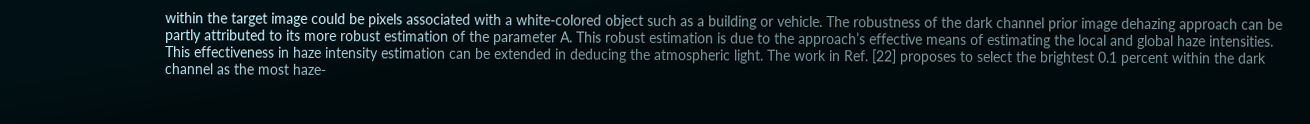within the target image could be pixels associated with a white-colored object such as a building or vehicle. The robustness of the dark channel prior image dehazing approach can be partly attributed to its more robust estimation of the parameter A. This robust estimation is due to the approach’s effective means of estimating the local and global haze intensities. This effectiveness in haze intensity estimation can be extended in deducing the atmospheric light. The work in Ref. [22] proposes to select the brightest 0.1 percent within the dark channel as the most haze-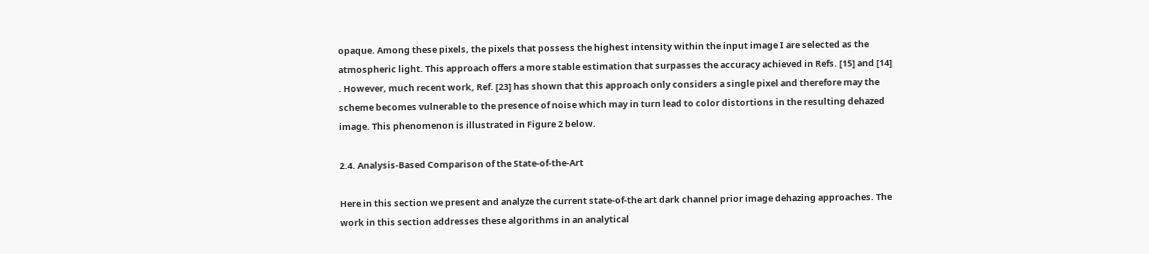opaque. Among these pixels, the pixels that possess the highest intensity within the input image I are selected as the atmospheric light. This approach offers a more stable estimation that surpasses the accuracy achieved in Refs. [15] and [14] . However, much recent work, Ref. [23] has shown that this approach only considers a single pixel and therefore may the scheme becomes vulnerable to the presence of noise which may in turn lead to color distortions in the resulting dehazed image. This phenomenon is illustrated in Figure 2 below.

2.4. Analysis-Based Comparison of the State-of-the-Art

Here in this section we present and analyze the current state-of-the art dark channel prior image dehazing approaches. The work in this section addresses these algorithms in an analytical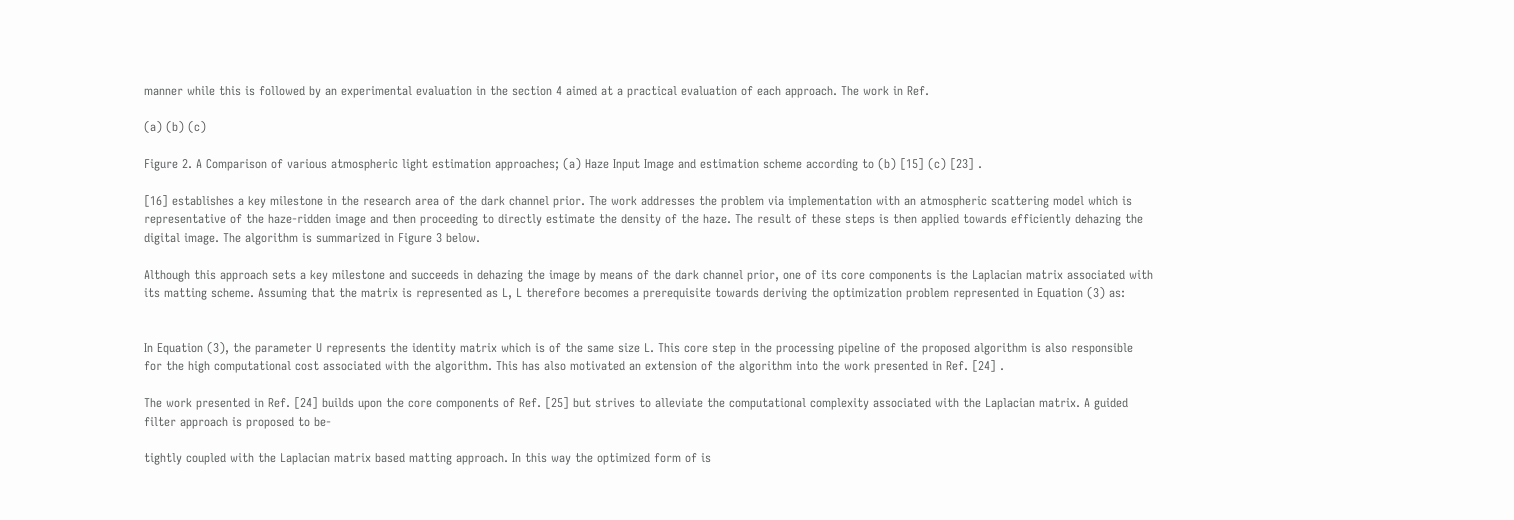manner while this is followed by an experimental evaluation in the section 4 aimed at a practical evaluation of each approach. The work in Ref.

(a) (b) (c)

Figure 2. A Comparison of various atmospheric light estimation approaches; (a) Haze Input Image and estimation scheme according to (b) [15] (c) [23] .

[16] establishes a key milestone in the research area of the dark channel prior. The work addresses the problem via implementation with an atmospheric scattering model which is representative of the haze-ridden image and then proceeding to directly estimate the density of the haze. The result of these steps is then applied towards efficiently dehazing the digital image. The algorithm is summarized in Figure 3 below.

Although this approach sets a key milestone and succeeds in dehazing the image by means of the dark channel prior, one of its core components is the Laplacian matrix associated with its matting scheme. Assuming that the matrix is represented as L, L therefore becomes a prerequisite towards deriving the optimization problem represented in Equation (3) as:


In Equation (3), the parameter U represents the identity matrix which is of the same size L. This core step in the processing pipeline of the proposed algorithm is also responsible for the high computational cost associated with the algorithm. This has also motivated an extension of the algorithm into the work presented in Ref. [24] .

The work presented in Ref. [24] builds upon the core components of Ref. [25] but strives to alleviate the computational complexity associated with the Laplacian matrix. A guided filter approach is proposed to be-

tightly coupled with the Laplacian matrix based matting approach. In this way the optimized form of is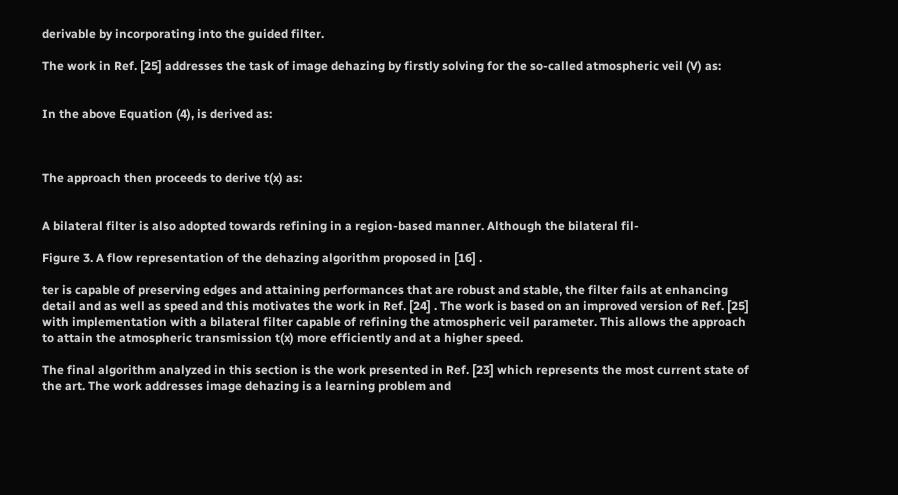derivable by incorporating into the guided filter.

The work in Ref. [25] addresses the task of image dehazing by firstly solving for the so-called atmospheric veil (V) as:


In the above Equation (4), is derived as:



The approach then proceeds to derive t(x) as:


A bilateral filter is also adopted towards refining in a region-based manner. Although the bilateral fil-

Figure 3. A flow representation of the dehazing algorithm proposed in [16] .

ter is capable of preserving edges and attaining performances that are robust and stable, the filter fails at enhancing detail and as well as speed and this motivates the work in Ref. [24] . The work is based on an improved version of Ref. [25] with implementation with a bilateral filter capable of refining the atmospheric veil parameter. This allows the approach to attain the atmospheric transmission t(x) more efficiently and at a higher speed.

The final algorithm analyzed in this section is the work presented in Ref. [23] which represents the most current state of the art. The work addresses image dehazing is a learning problem and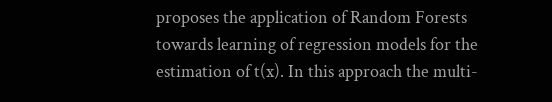proposes the application of Random Forests towards learning of regression models for the estimation of t(x). In this approach the multi-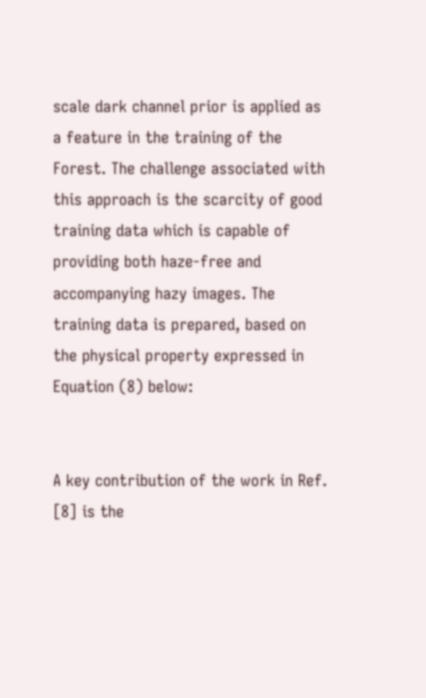scale dark channel prior is applied as a feature in the training of the Forest. The challenge associated with this approach is the scarcity of good training data which is capable of providing both haze-free and accompanying hazy images. The training data is prepared, based on the physical property expressed in Equation (8) below:


A key contribution of the work in Ref. [8] is the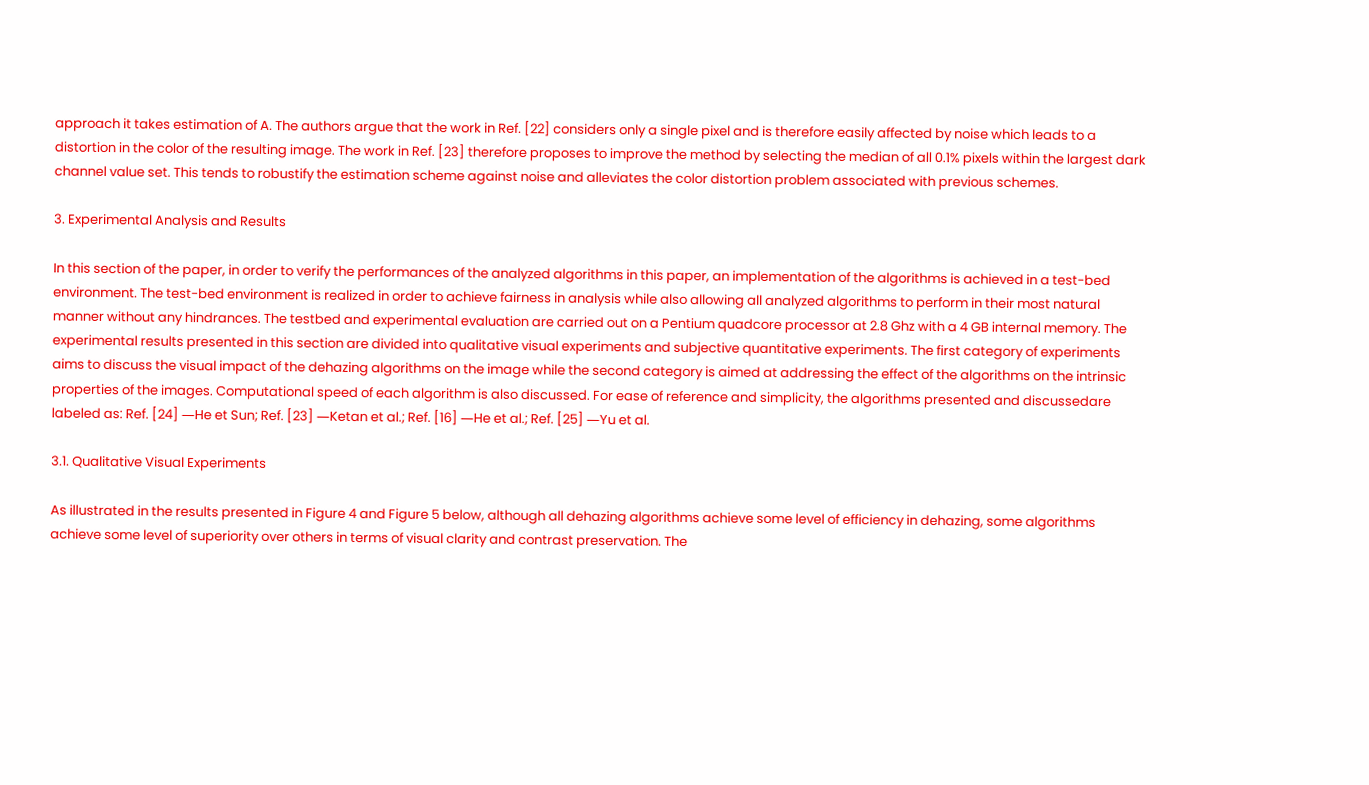approach it takes estimation of A. The authors argue that the work in Ref. [22] considers only a single pixel and is therefore easily affected by noise which leads to a distortion in the color of the resulting image. The work in Ref. [23] therefore proposes to improve the method by selecting the median of all 0.1% pixels within the largest dark channel value set. This tends to robustify the estimation scheme against noise and alleviates the color distortion problem associated with previous schemes.

3. Experimental Analysis and Results

In this section of the paper, in order to verify the performances of the analyzed algorithms in this paper, an implementation of the algorithms is achieved in a test-bed environment. The test-bed environment is realized in order to achieve fairness in analysis while also allowing all analyzed algorithms to perform in their most natural manner without any hindrances. The testbed and experimental evaluation are carried out on a Pentium quadcore processor at 2.8 Ghz with a 4 GB internal memory. The experimental results presented in this section are divided into qualitative visual experiments and subjective quantitative experiments. The first category of experiments aims to discuss the visual impact of the dehazing algorithms on the image while the second category is aimed at addressing the effect of the algorithms on the intrinsic properties of the images. Computational speed of each algorithm is also discussed. For ease of reference and simplicity, the algorithms presented and discussedare labeled as: Ref. [24] ―He et Sun; Ref. [23] ―Ketan et al.; Ref. [16] ―He et al.; Ref. [25] ―Yu et al.

3.1. Qualitative Visual Experiments

As illustrated in the results presented in Figure 4 and Figure 5 below, although all dehazing algorithms achieve some level of efficiency in dehazing, some algorithms achieve some level of superiority over others in terms of visual clarity and contrast preservation. The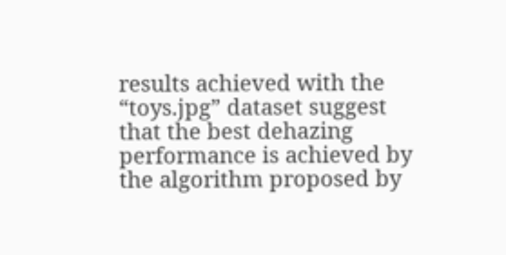results achieved with the “toys.jpg” dataset suggest that the best dehazing performance is achieved by the algorithm proposed by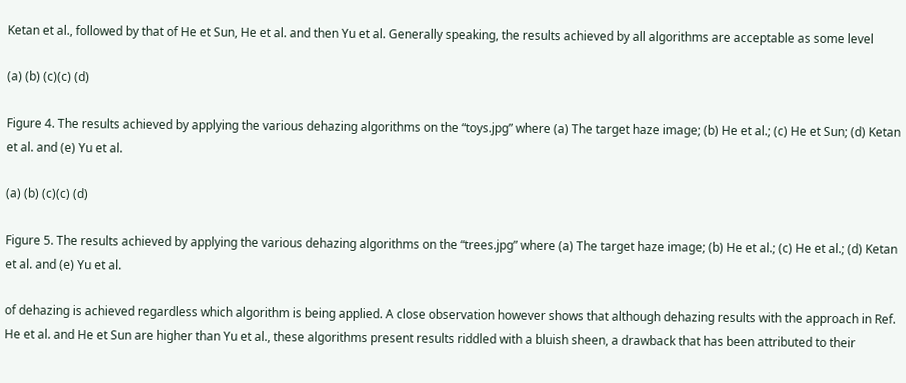Ketan et al., followed by that of He et Sun, He et al. and then Yu et al. Generally speaking, the results achieved by all algorithms are acceptable as some level

(a) (b) (c)(c) (d)

Figure 4. The results achieved by applying the various dehazing algorithms on the “toys.jpg” where (a) The target haze image; (b) He et al.; (c) He et Sun; (d) Ketan et al. and (e) Yu et al.

(a) (b) (c)(c) (d)

Figure 5. The results achieved by applying the various dehazing algorithms on the “trees.jpg” where (a) The target haze image; (b) He et al.; (c) He et al.; (d) Ketan et al. and (e) Yu et al.

of dehazing is achieved regardless which algorithm is being applied. A close observation however shows that although dehazing results with the approach in Ref. He et al. and He et Sun are higher than Yu et al., these algorithms present results riddled with a bluish sheen, a drawback that has been attributed to their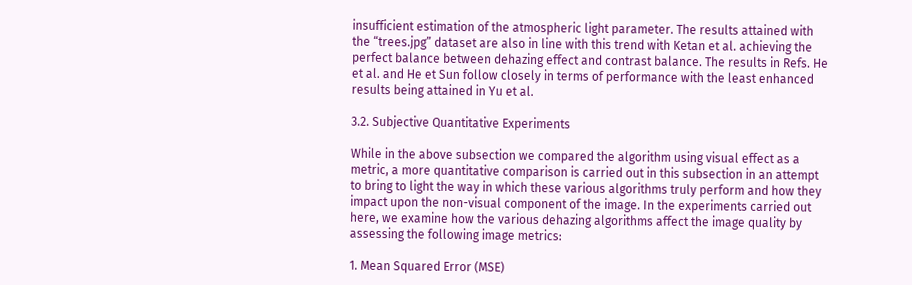insufficient estimation of the atmospheric light parameter. The results attained with the “trees.jpg” dataset are also in line with this trend with Ketan et al. achieving the perfect balance between dehazing effect and contrast balance. The results in Refs. He et al. and He et Sun follow closely in terms of performance with the least enhanced results being attained in Yu et al.

3.2. Subjective Quantitative Experiments

While in the above subsection we compared the algorithm using visual effect as a metric, a more quantitative comparison is carried out in this subsection in an attempt to bring to light the way in which these various algorithms truly perform and how they impact upon the non-visual component of the image. In the experiments carried out here, we examine how the various dehazing algorithms affect the image quality by assessing the following image metrics:

1. Mean Squared Error (MSE)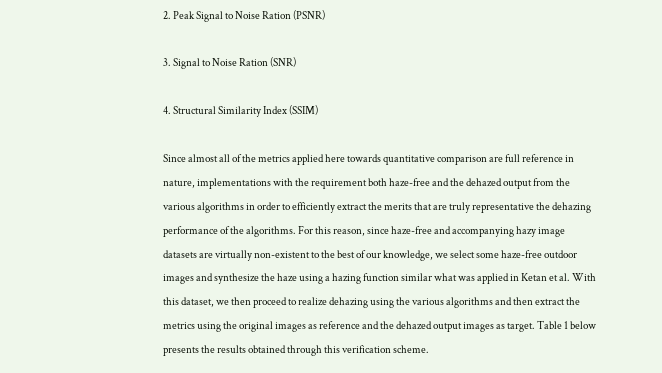2. Peak Signal to Noise Ration (PSNR)

3. Signal to Noise Ration (SNR)

4. Structural Similarity Index (SSIM)

Since almost all of the metrics applied here towards quantitative comparison are full reference in nature, implementations with the requirement both haze-free and the dehazed output from the various algorithms in order to efficiently extract the merits that are truly representative the dehazing performance of the algorithms. For this reason, since haze-free and accompanying hazy image datasets are virtually non-existent to the best of our knowledge, we select some haze-free outdoor images and synthesize the haze using a hazing function similar what was applied in Ketan et al. With this dataset, we then proceed to realize dehazing using the various algorithms and then extract the metrics using the original images as reference and the dehazed output images as target. Table 1 below presents the results obtained through this verification scheme.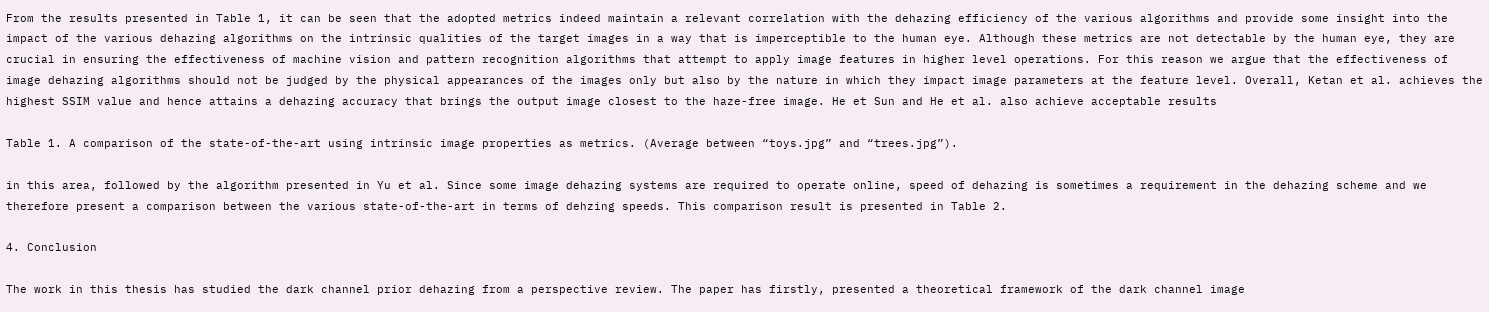From the results presented in Table 1, it can be seen that the adopted metrics indeed maintain a relevant correlation with the dehazing efficiency of the various algorithms and provide some insight into the impact of the various dehazing algorithms on the intrinsic qualities of the target images in a way that is imperceptible to the human eye. Although these metrics are not detectable by the human eye, they are crucial in ensuring the effectiveness of machine vision and pattern recognition algorithms that attempt to apply image features in higher level operations. For this reason we argue that the effectiveness of image dehazing algorithms should not be judged by the physical appearances of the images only but also by the nature in which they impact image parameters at the feature level. Overall, Ketan et al. achieves the highest SSIM value and hence attains a dehazing accuracy that brings the output image closest to the haze-free image. He et Sun and He et al. also achieve acceptable results

Table 1. A comparison of the state-of-the-art using intrinsic image properties as metrics. (Average between “toys.jpg” and “trees.jpg”).

in this area, followed by the algorithm presented in Yu et al. Since some image dehazing systems are required to operate online, speed of dehazing is sometimes a requirement in the dehazing scheme and we therefore present a comparison between the various state-of-the-art in terms of dehzing speeds. This comparison result is presented in Table 2.

4. Conclusion

The work in this thesis has studied the dark channel prior dehazing from a perspective review. The paper has firstly, presented a theoretical framework of the dark channel image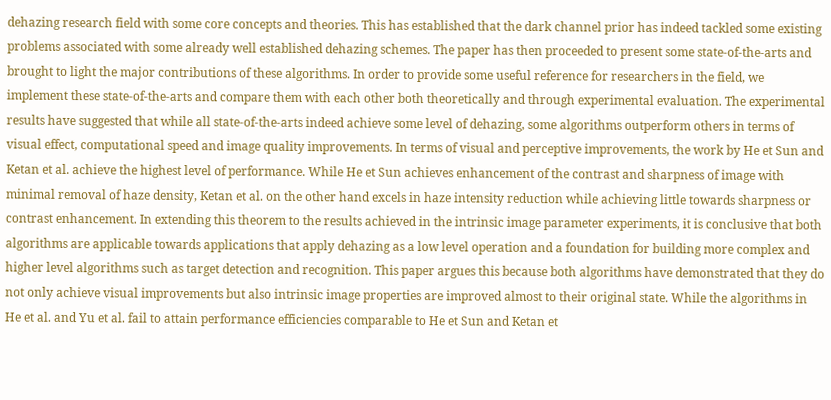dehazing research field with some core concepts and theories. This has established that the dark channel prior has indeed tackled some existing problems associated with some already well established dehazing schemes. The paper has then proceeded to present some state-of-the-arts and brought to light the major contributions of these algorithms. In order to provide some useful reference for researchers in the field, we implement these state-of-the-arts and compare them with each other both theoretically and through experimental evaluation. The experimental results have suggested that while all state-of-the-arts indeed achieve some level of dehazing, some algorithms outperform others in terms of visual effect, computational speed and image quality improvements. In terms of visual and perceptive improvements, the work by He et Sun and Ketan et al. achieve the highest level of performance. While He et Sun achieves enhancement of the contrast and sharpness of image with minimal removal of haze density, Ketan et al. on the other hand excels in haze intensity reduction while achieving little towards sharpness or contrast enhancement. In extending this theorem to the results achieved in the intrinsic image parameter experiments, it is conclusive that both algorithms are applicable towards applications that apply dehazing as a low level operation and a foundation for building more complex and higher level algorithms such as target detection and recognition. This paper argues this because both algorithms have demonstrated that they do not only achieve visual improvements but also intrinsic image properties are improved almost to their original state. While the algorithms in He et al. and Yu et al. fail to attain performance efficiencies comparable to He et Sun and Ketan et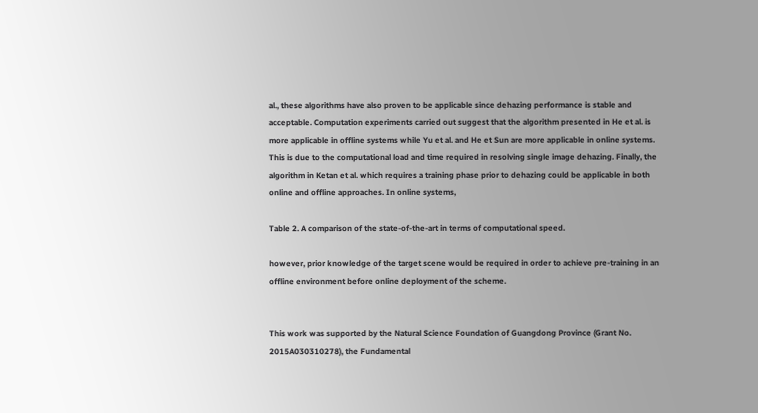al., these algorithms have also proven to be applicable since dehazing performance is stable and acceptable. Computation experiments carried out suggest that the algorithm presented in He et al. is more applicable in offline systems while Yu et al. and He et Sun are more applicable in online systems. This is due to the computational load and time required in resolving single image dehazing. Finally, the algorithm in Ketan et al. which requires a training phase prior to dehazing could be applicable in both online and offline approaches. In online systems,

Table 2. A comparison of the state-of-the-art in terms of computational speed.

however, prior knowledge of the target scene would be required in order to achieve pre-training in an offline environment before online deployment of the scheme.


This work was supported by the Natural Science Foundation of Guangdong Province (Grant No. 2015A030310278), the Fundamental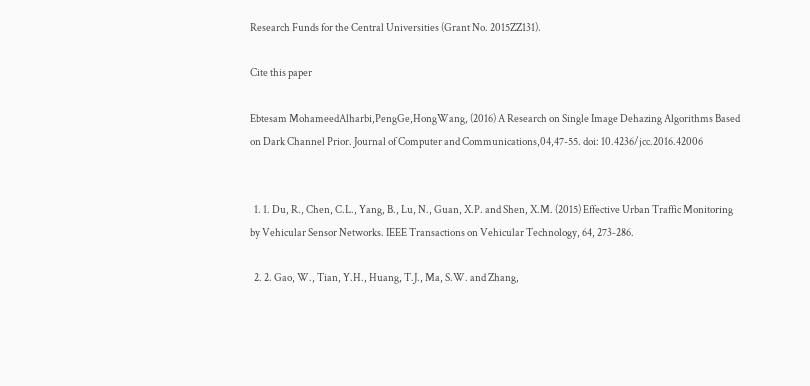Research Funds for the Central Universities (Grant No. 2015ZZ131).

Cite this paper

Ebtesam MohameedAlharbi,PengGe,HongWang, (2016) A Research on Single Image Dehazing Algorithms Based on Dark Channel Prior. Journal of Computer and Communications,04,47-55. doi: 10.4236/jcc.2016.42006


  1. 1. Du, R., Chen, C.L., Yang, B., Lu, N., Guan, X.P. and Shen, X.M. (2015) Effective Urban Traffic Monitoring by Vehicular Sensor Networks. IEEE Transactions on Vehicular Technology, 64, 273-286.

  2. 2. Gao, W., Tian, Y.H., Huang, T.J., Ma, S.W. and Zhang,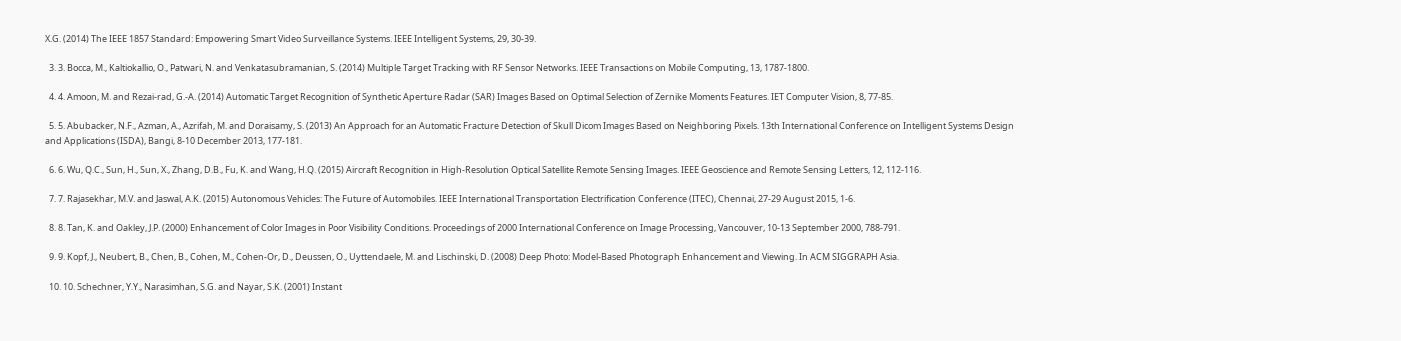X.G. (2014) The IEEE 1857 Standard: Empowering Smart Video Surveillance Systems. IEEE Intelligent Systems, 29, 30-39.

  3. 3. Bocca, M., Kaltiokallio, O., Patwari, N. and Venkatasubramanian, S. (2014) Multiple Target Tracking with RF Sensor Networks. IEEE Transactions on Mobile Computing, 13, 1787-1800.

  4. 4. Amoon, M. and Rezai-rad, G.-A. (2014) Automatic Target Recognition of Synthetic Aperture Radar (SAR) Images Based on Optimal Selection of Zernike Moments Features. IET Computer Vision, 8, 77-85.

  5. 5. Abubacker, N.F., Azman, A., Azrifah, M. and Doraisamy, S. (2013) An Approach for an Automatic Fracture Detection of Skull Dicom Images Based on Neighboring Pixels. 13th International Conference on Intelligent Systems Design and Applications (ISDA), Bangi, 8-10 December 2013, 177-181.

  6. 6. Wu, Q.C., Sun, H., Sun, X., Zhang, D.B., Fu, K. and Wang, H.Q. (2015) Aircraft Recognition in High-Resolution Optical Satellite Remote Sensing Images. IEEE Geoscience and Remote Sensing Letters, 12, 112-116.

  7. 7. Rajasekhar, M.V. and Jaswal, A.K. (2015) Autonomous Vehicles: The Future of Automobiles. IEEE International Transportation Electrification Conference (ITEC), Chennai, 27-29 August 2015, 1-6.

  8. 8. Tan, K. and Oakley, J.P. (2000) Enhancement of Color Images in Poor Visibility Conditions. Proceedings of 2000 International Conference on Image Processing, Vancouver, 10-13 September 2000, 788-791.

  9. 9. Kopf, J., Neubert, B., Chen, B., Cohen, M., Cohen-Or, D., Deussen, O., Uyttendaele, M. and Lischinski, D. (2008) Deep Photo: Model-Based Photograph Enhancement and Viewing. In ACM SIGGRAPH Asia.

  10. 10. Schechner, Y.Y., Narasimhan, S.G. and Nayar, S.K. (2001) Instant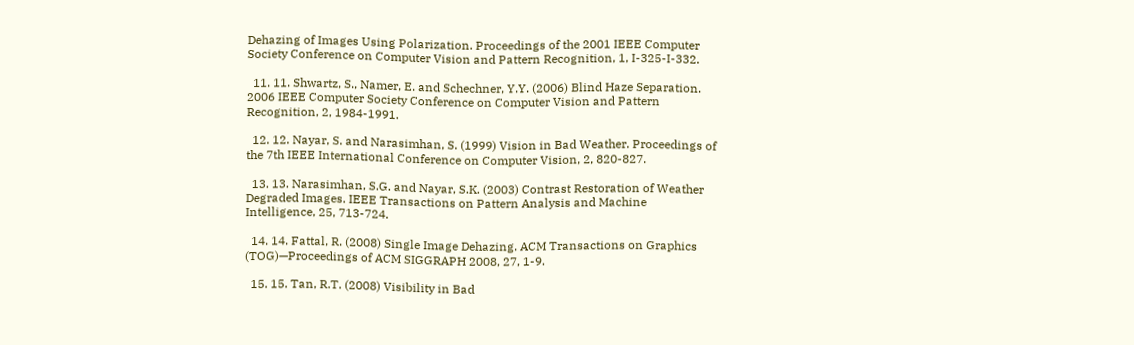Dehazing of Images Using Polarization. Proceedings of the 2001 IEEE Computer Society Conference on Computer Vision and Pattern Recognition, 1, I-325-I-332.

  11. 11. Shwartz, S., Namer, E. and Schechner, Y.Y. (2006) Blind Haze Separation. 2006 IEEE Computer Society Conference on Computer Vision and Pattern Recognition, 2, 1984-1991.

  12. 12. Nayar, S. and Narasimhan, S. (1999) Vision in Bad Weather. Proceedings of the 7th IEEE International Conference on Computer Vision, 2, 820-827.

  13. 13. Narasimhan, S.G. and Nayar, S.K. (2003) Contrast Restoration of Weather Degraded Images. IEEE Transactions on Pattern Analysis and Machine Intelligence, 25, 713-724.

  14. 14. Fattal, R. (2008) Single Image Dehazing. ACM Transactions on Graphics (TOG)—Proceedings of ACM SIGGRAPH 2008, 27, 1-9.

  15. 15. Tan, R.T. (2008) Visibility in Bad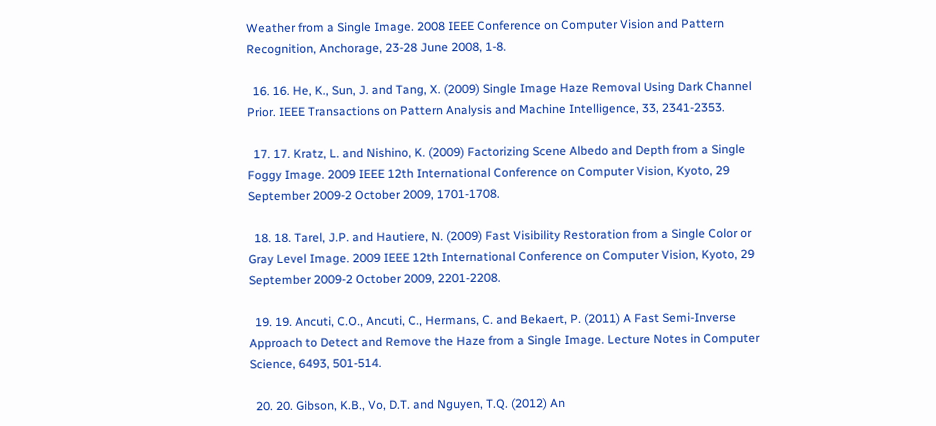Weather from a Single Image. 2008 IEEE Conference on Computer Vision and Pattern Recognition, Anchorage, 23-28 June 2008, 1-8.

  16. 16. He, K., Sun, J. and Tang, X. (2009) Single Image Haze Removal Using Dark Channel Prior. IEEE Transactions on Pattern Analysis and Machine Intelligence, 33, 2341-2353.

  17. 17. Kratz, L. and Nishino, K. (2009) Factorizing Scene Albedo and Depth from a Single Foggy Image. 2009 IEEE 12th International Conference on Computer Vision, Kyoto, 29 September 2009-2 October 2009, 1701-1708.

  18. 18. Tarel, J.P. and Hautiere, N. (2009) Fast Visibility Restoration from a Single Color or Gray Level Image. 2009 IEEE 12th International Conference on Computer Vision, Kyoto, 29 September 2009-2 October 2009, 2201-2208.

  19. 19. Ancuti, C.O., Ancuti, C., Hermans, C. and Bekaert, P. (2011) A Fast Semi-Inverse Approach to Detect and Remove the Haze from a Single Image. Lecture Notes in Computer Science, 6493, 501-514.

  20. 20. Gibson, K.B., Vo, D.T. and Nguyen, T.Q. (2012) An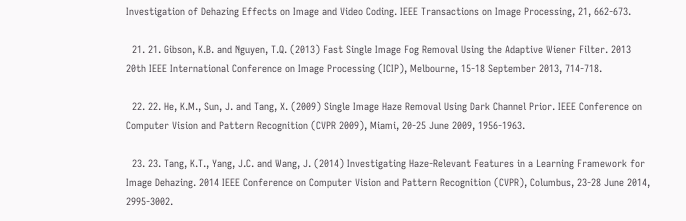Investigation of Dehazing Effects on Image and Video Coding. IEEE Transactions on Image Processing, 21, 662-673.

  21. 21. Gibson, K.B. and Nguyen, T.Q. (2013) Fast Single Image Fog Removal Using the Adaptive Wiener Filter. 2013 20th IEEE International Conference on Image Processing (ICIP), Melbourne, 15-18 September 2013, 714-718.

  22. 22. He, K.M., Sun, J. and Tang, X. (2009) Single Image Haze Removal Using Dark Channel Prior. IEEE Conference on Computer Vision and Pattern Recognition (CVPR 2009), Miami, 20-25 June 2009, 1956-1963.

  23. 23. Tang, K.T., Yang, J.C. and Wang, J. (2014) Investigating Haze-Relevant Features in a Learning Framework for Image Dehazing. 2014 IEEE Conference on Computer Vision and Pattern Recognition (CVPR), Columbus, 23-28 June 2014, 2995-3002.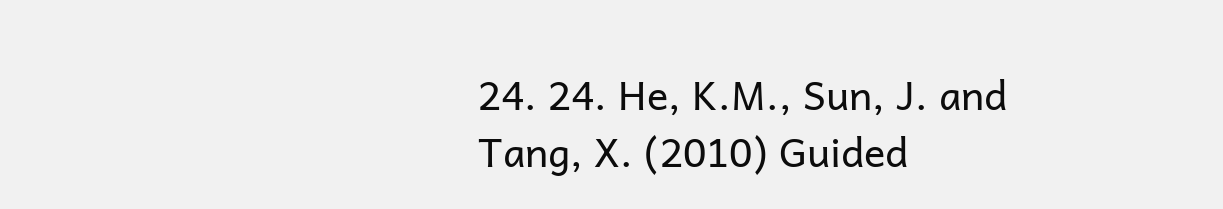24. 24. He, K.M., Sun, J. and Tang, X. (2010) Guided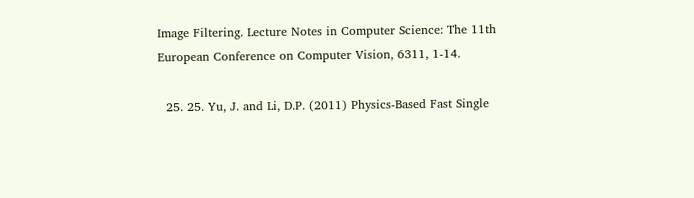Image Filtering. Lecture Notes in Computer Science: The 11th European Conference on Computer Vision, 6311, 1-14.

  25. 25. Yu, J. and Li, D.P. (2011) Physics-Based Fast Single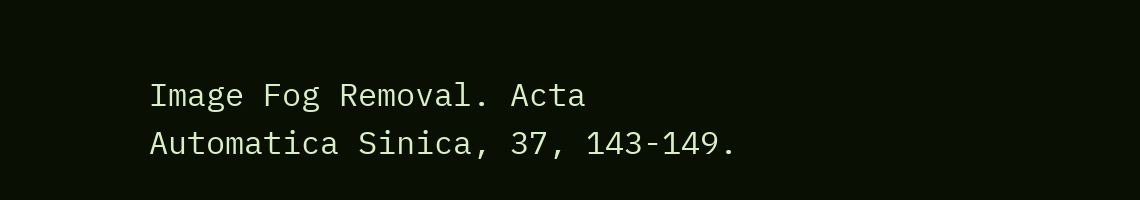Image Fog Removal. Acta Automatica Sinica, 37, 143-149.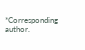*Corresponding author.